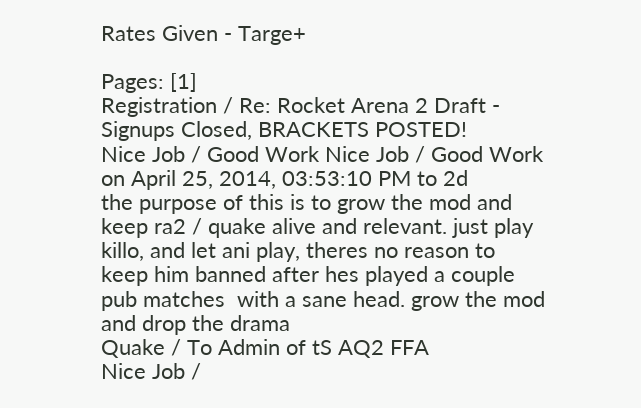Rates Given - Targe+

Pages: [1]
Registration / Re: Rocket Arena 2 Draft - Signups Closed, BRACKETS POSTED!
Nice Job / Good Work Nice Job / Good Work
on April 25, 2014, 03:53:10 PM to 2d
the purpose of this is to grow the mod and keep ra2 / quake alive and relevant. just play killo, and let ani play, theres no reason to keep him banned after hes played a couple pub matches  with a sane head. grow the mod and drop the drama
Quake / To Admin of tS AQ2 FFA
Nice Job /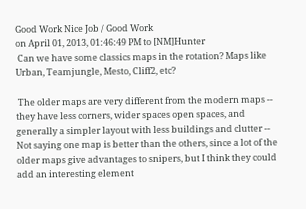Good Work Nice Job / Good Work
on April 01, 2013, 01:46:49 PM to [NM]Hunter
 Can we have some classics maps in the rotation? Maps like Urban, Teamjungle, Mesto, Cliff2, etc?

 The older maps are very different from the modern maps -- they have less corners, wider spaces open spaces, and generally a simpler layout with less buildings and clutter -- Not saying one map is better than the others, since a lot of the older maps give advantages to snipers, but I think they could add an interesting element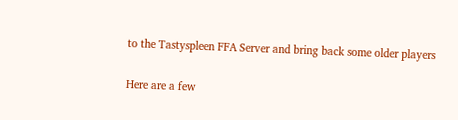to the Tastyspleen FFA Server and bring back some older players

Here are a few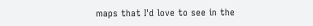maps that I'd love to see in the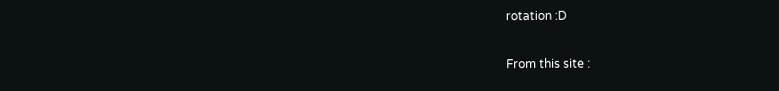rotation :D

From this site :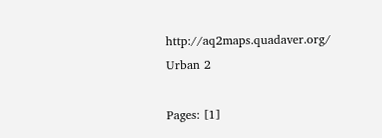http://aq2maps.quadaver.org/
Urban 2

Pages: [1]